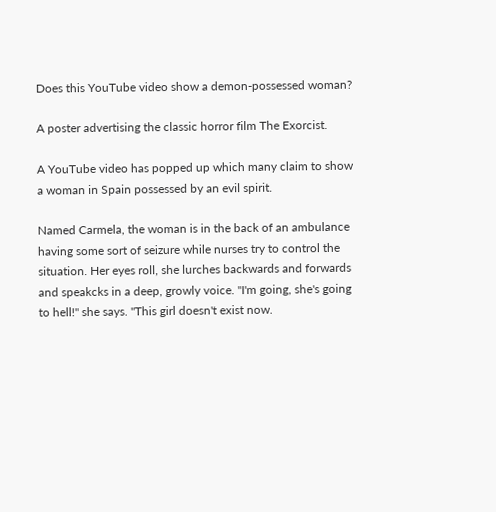Does this YouTube video show a demon-possessed woman?

A poster advertising the classic horror film The Exorcist.

A YouTube video has popped up which many claim to show a woman in Spain possessed by an evil spirit.

Named Carmela, the woman is in the back of an ambulance having some sort of seizure while nurses try to control the situation. Her eyes roll, she lurches backwards and forwards and speakcks in a deep, growly voice. "I'm going, she's going to hell!" she says. "This girl doesn't exist now.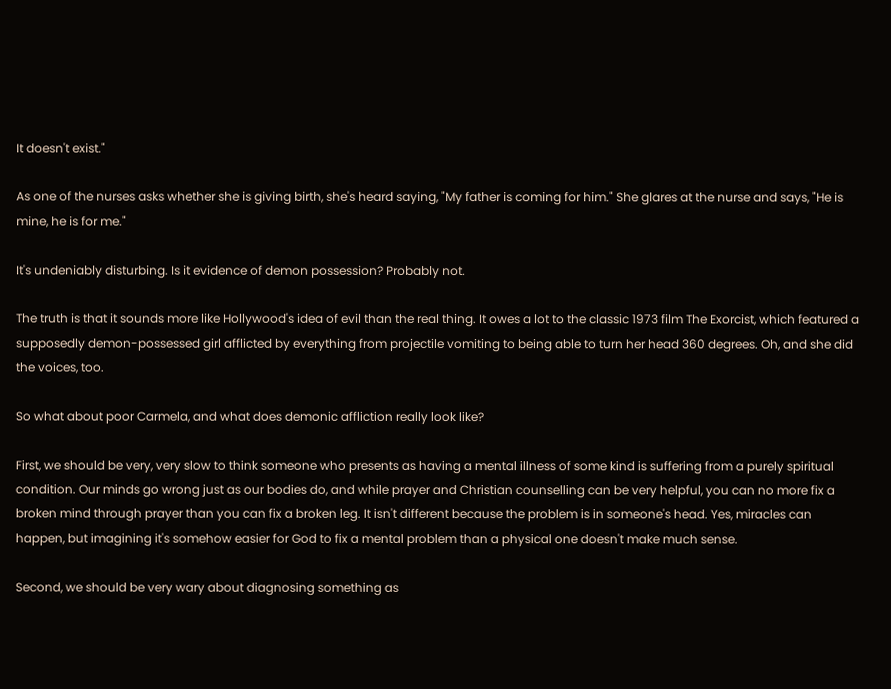It doesn't exist."

As one of the nurses asks whether she is giving birth, she's heard saying, "My father is coming for him." She glares at the nurse and says, "He is mine, he is for me."

It's undeniably disturbing. Is it evidence of demon possession? Probably not.

The truth is that it sounds more like Hollywood's idea of evil than the real thing. It owes a lot to the classic 1973 film The Exorcist, which featured a supposedly demon-possessed girl afflicted by everything from projectile vomiting to being able to turn her head 360 degrees. Oh, and she did the voices, too.

So what about poor Carmela, and what does demonic affliction really look like?

First, we should be very, very slow to think someone who presents as having a mental illness of some kind is suffering from a purely spiritual condition. Our minds go wrong just as our bodies do, and while prayer and Christian counselling can be very helpful, you can no more fix a broken mind through prayer than you can fix a broken leg. It isn't different because the problem is in someone's head. Yes, miracles can happen, but imagining it's somehow easier for God to fix a mental problem than a physical one doesn't make much sense.

Second, we should be very wary about diagnosing something as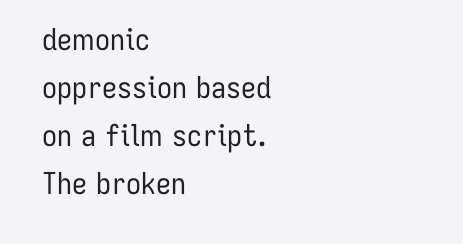demonic oppression based on a film script. The broken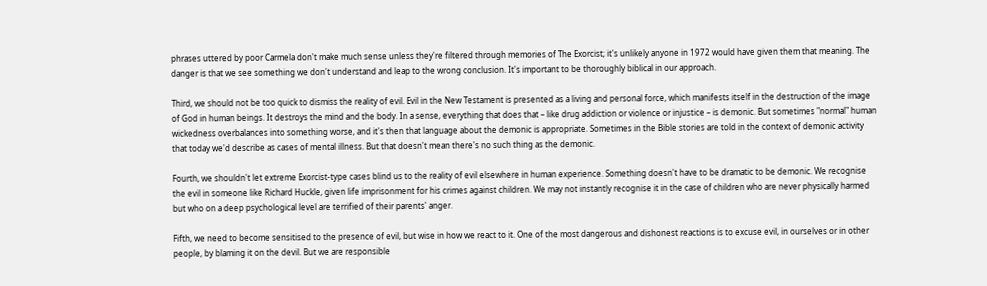phrases uttered by poor Carmela don't make much sense unless they're filtered through memories of The Exorcist; it's unlikely anyone in 1972 would have given them that meaning. The danger is that we see something we don't understand and leap to the wrong conclusion. It's important to be thoroughly biblical in our approach.

Third, we should not be too quick to dismiss the reality of evil. Evil in the New Testament is presented as a living and personal force, which manifests itself in the destruction of the image of God in human beings. It destroys the mind and the body. In a sense, everything that does that – like drug addiction or violence or injustice – is demonic. But sometimes "normal" human wickedness overbalances into something worse, and it's then that language about the demonic is appropriate. Sometimes in the Bible stories are told in the context of demonic activity that today we'd describe as cases of mental illness. But that doesn't mean there's no such thing as the demonic.

Fourth, we shouldn't let extreme Exorcist-type cases blind us to the reality of evil elsewhere in human experience. Something doesn't have to be dramatic to be demonic. We recognise the evil in someone like Richard Huckle, given life imprisonment for his crimes against children. We may not instantly recognise it in the case of children who are never physically harmed but who on a deep psychological level are terrified of their parents' anger.

Fifth, we need to become sensitised to the presence of evil, but wise in how we react to it. One of the most dangerous and dishonest reactions is to excuse evil, in ourselves or in other people, by blaming it on the devil. But we are responsible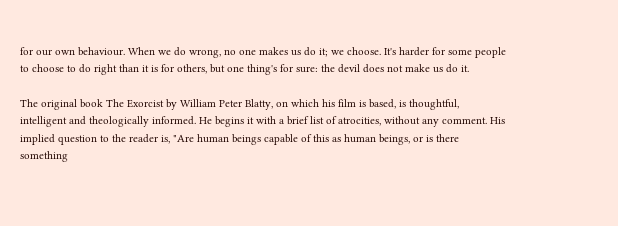for our own behaviour. When we do wrong, no one makes us do it; we choose. It's harder for some people to choose to do right than it is for others, but one thing's for sure: the devil does not make us do it.

The original book The Exorcist by William Peter Blatty, on which his film is based, is thoughtful, intelligent and theologically informed. He begins it with a brief list of atrocities, without any comment. His implied question to the reader is, "Are human beings capable of this as human beings, or is there something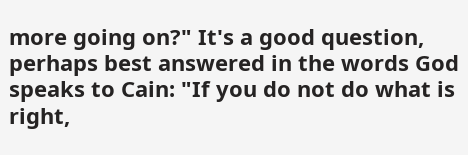more going on?" It's a good question, perhaps best answered in the words God speaks to Cain: "If you do not do what is right,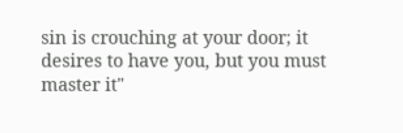sin is crouching at your door; it desires to have you, but you must master it"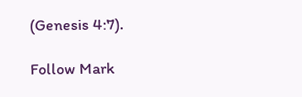(Genesis 4:7).

Follow Mark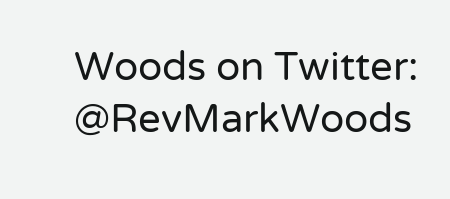Woods on Twitter: @RevMarkWoods